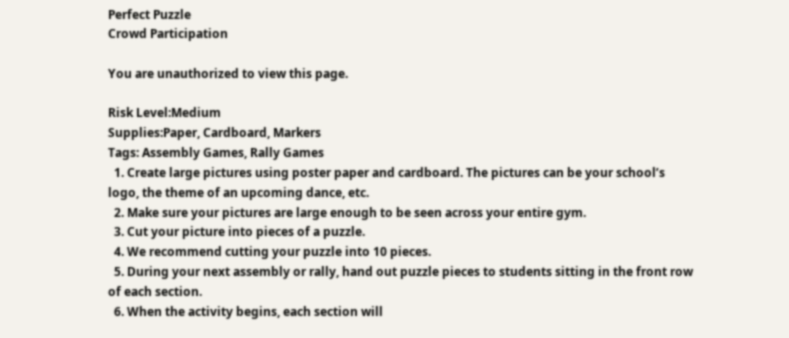Perfect Puzzle
Crowd Participation

You are unauthorized to view this page.

Risk Level:Medium
Supplies:Paper, Cardboard, Markers
Tags: Assembly Games, Rally Games
  1. Create large pictures using poster paper and cardboard. The pictures can be your school’s logo, the theme of an upcoming dance, etc.
  2. Make sure your pictures are large enough to be seen across your entire gym.
  3. Cut your picture into pieces of a puzzle.
  4. We recommend cutting your puzzle into 10 pieces.
  5. During your next assembly or rally, hand out puzzle pieces to students sitting in the front row of each section.
  6. When the activity begins, each section will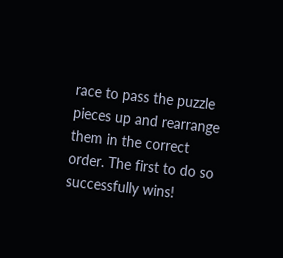race to pass the puzzle pieces up and rearrange them in the correct order. The first to do so successfully wins!